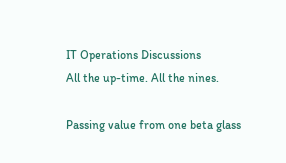IT Operations Discussions
All the up-time. All the nines.

Passing value from one beta glass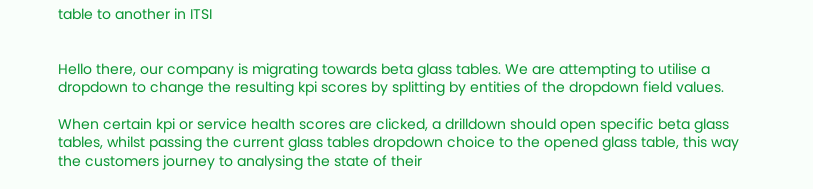table to another in ITSI


Hello there, our company is migrating towards beta glass tables. We are attempting to utilise a dropdown to change the resulting kpi scores by splitting by entities of the dropdown field values.

When certain kpi or service health scores are clicked, a drilldown should open specific beta glass tables, whilst passing the current glass tables dropdown choice to the opened glass table, this way the customers journey to analysing the state of their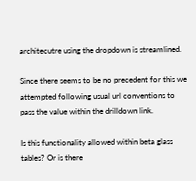architecutre using the dropdown is streamlined.

Since there seems to be no precedent for this we attempted following usual url conventions to pass the value within the drilldown link.

Is this functionality allowed within beta glass tables? Or is there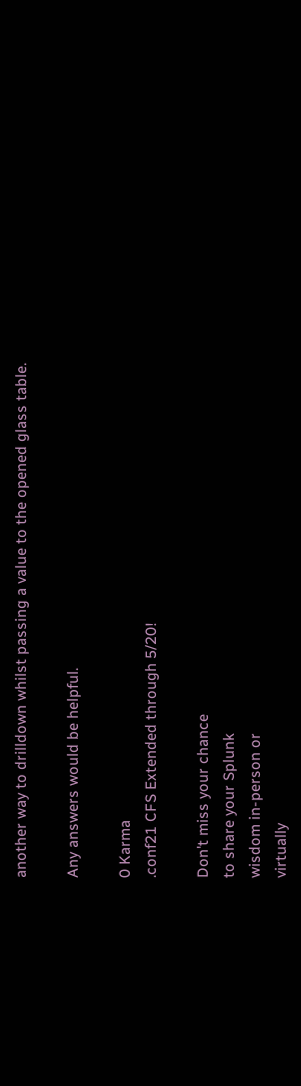another way to drilldown whilst passing a value to the opened glass table.

Any answers would be helpful.

0 Karma
.conf21 CFS Extended through 5/20!

Don't miss your chance
to share your Splunk
wisdom in-person or
virtually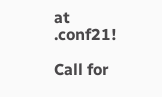at .conf21!

Call for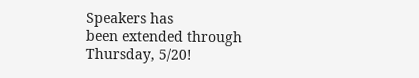Speakers has
been extended through
Thursday, 5/20!